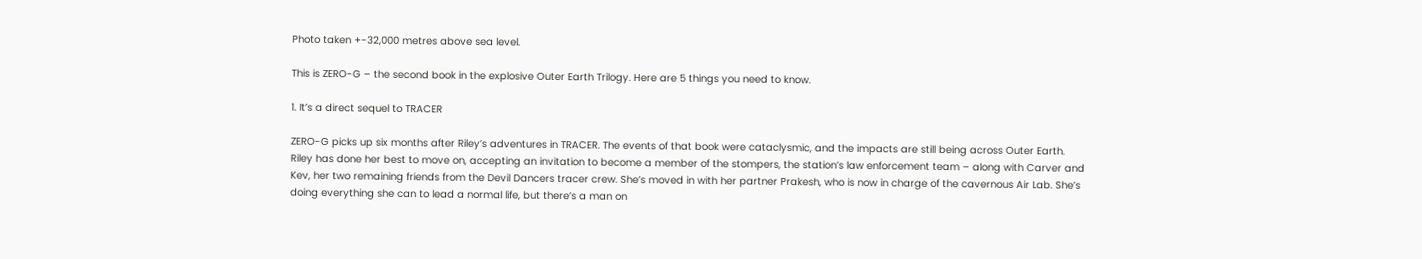Photo taken +-32,000 metres above sea level.

This is ZERO-G – the second book in the explosive Outer Earth Trilogy. Here are 5 things you need to know.

1. It’s a direct sequel to TRACER

ZERO-G picks up six months after Riley’s adventures in TRACER. The events of that book were cataclysmic, and the impacts are still being across Outer Earth. Riley has done her best to move on, accepting an invitation to become a member of the stompers, the station’s law enforcement team – along with Carver and Kev, her two remaining friends from the Devil Dancers tracer crew. She’s moved in with her partner Prakesh, who is now in charge of the cavernous Air Lab. She’s doing everything she can to lead a normal life, but there’s a man on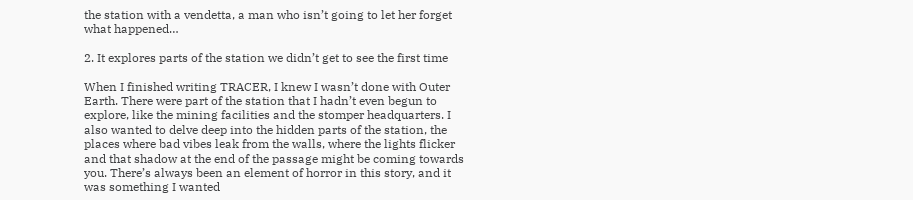the station with a vendetta, a man who isn’t going to let her forget what happened…

2. It explores parts of the station we didn’t get to see the first time

When I finished writing TRACER, I knew I wasn’t done with Outer Earth. There were part of the station that I hadn’t even begun to explore, like the mining facilities and the stomper headquarters. I also wanted to delve deep into the hidden parts of the station, the places where bad vibes leak from the walls, where the lights flicker and that shadow at the end of the passage might be coming towards you. There’s always been an element of horror in this story, and it was something I wanted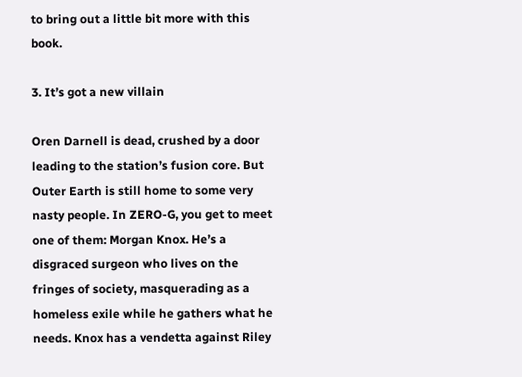to bring out a little bit more with this book.

3. It’s got a new villain

Oren Darnell is dead, crushed by a door leading to the station’s fusion core. But Outer Earth is still home to some very nasty people. In ZERO-G, you get to meet one of them: Morgan Knox. He’s a disgraced surgeon who lives on the fringes of society, masquerading as a homeless exile while he gathers what he needs. Knox has a vendetta against Riley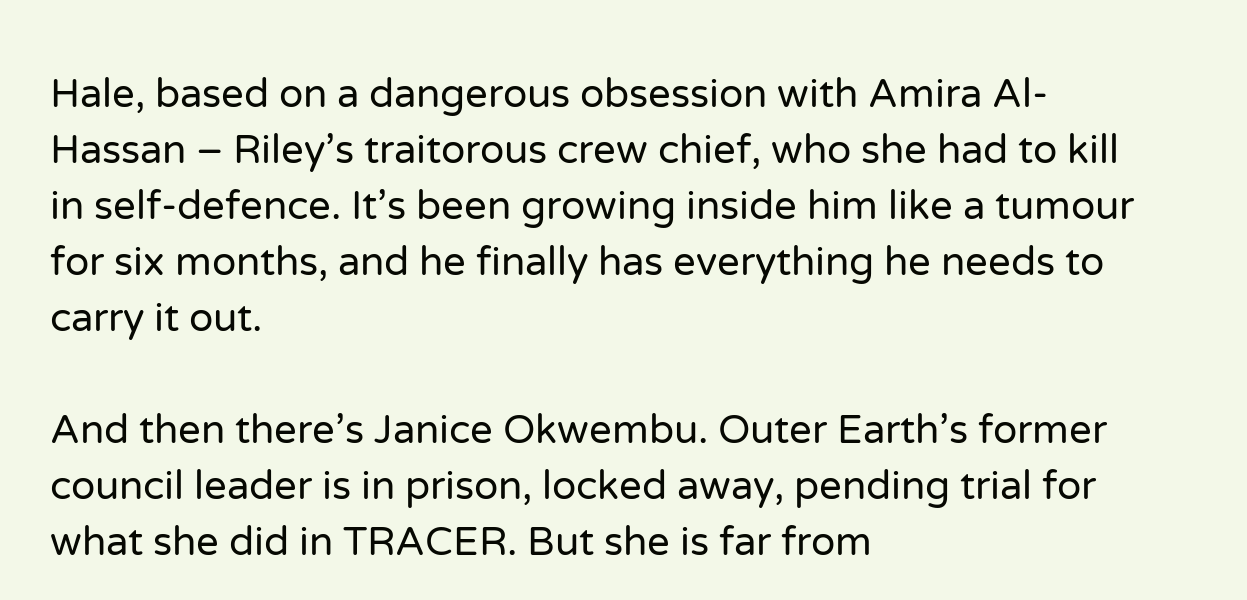Hale, based on a dangerous obsession with Amira Al-Hassan – Riley’s traitorous crew chief, who she had to kill in self-defence. It’s been growing inside him like a tumour for six months, and he finally has everything he needs to carry it out.

And then there’s Janice Okwembu. Outer Earth’s former council leader is in prison, locked away, pending trial for what she did in TRACER. But she is far from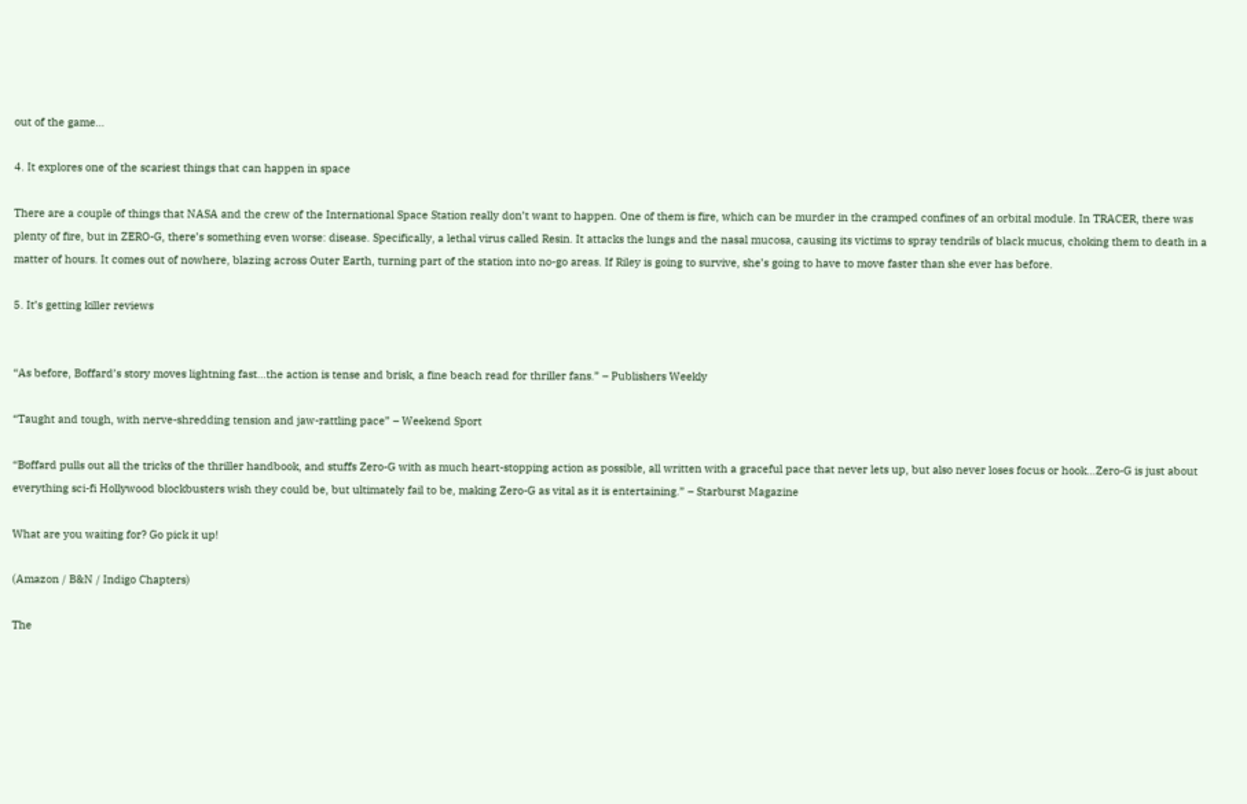out of the game…

4. It explores one of the scariest things that can happen in space

There are a couple of things that NASA and the crew of the International Space Station really don’t want to happen. One of them is fire, which can be murder in the cramped confines of an orbital module. In TRACER, there was plenty of fire, but in ZERO-G, there’s something even worse: disease. Specifically, a lethal virus called Resin. It attacks the lungs and the nasal mucosa, causing its victims to spray tendrils of black mucus, choking them to death in a matter of hours. It comes out of nowhere, blazing across Outer Earth, turning part of the station into no-go areas. If Riley is going to survive, she’s going to have to move faster than she ever has before.

5. It’s getting killer reviews


“As before, Boffard’s story moves lightning fast…the action is tense and brisk, a fine beach read for thriller fans.” – Publishers Weekly

“Taught and tough, with nerve-shredding tension and jaw-rattling pace” – Weekend Sport

“Boffard pulls out all the tricks of the thriller handbook, and stuffs Zero-G with as much heart-stopping action as possible, all written with a graceful pace that never lets up, but also never loses focus or hook…Zero-G is just about everything sci-fi Hollywood blockbusters wish they could be, but ultimately fail to be, making Zero-G as vital as it is entertaining.” – Starburst Magazine

What are you waiting for? Go pick it up!

(Amazon / B&N / Indigo Chapters)

The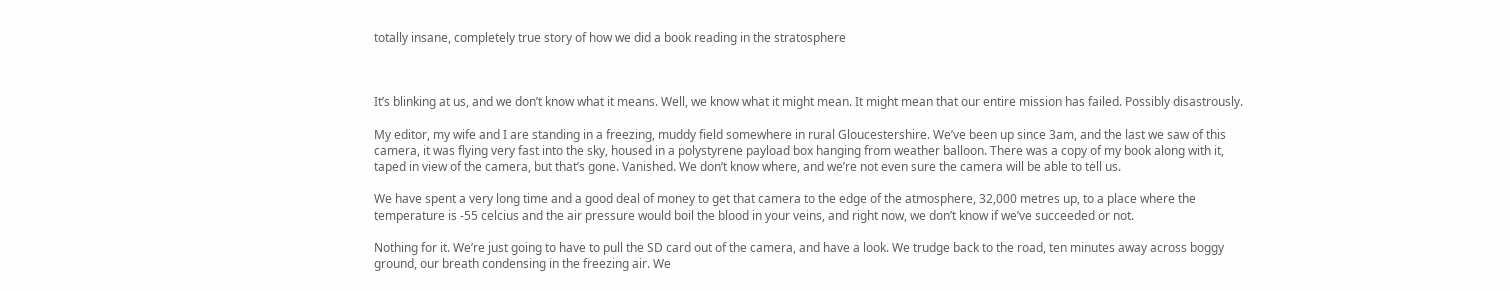totally insane, completely true story of how we did a book reading in the stratosphere



It’s blinking at us, and we don’t know what it means. Well, we know what it might mean. It might mean that our entire mission has failed. Possibly disastrously.

My editor, my wife and I are standing in a freezing, muddy field somewhere in rural Gloucestershire. We’ve been up since 3am, and the last we saw of this camera, it was flying very fast into the sky, housed in a polystyrene payload box hanging from weather balloon. There was a copy of my book along with it, taped in view of the camera, but that’s gone. Vanished. We don’t know where, and we’re not even sure the camera will be able to tell us.

We have spent a very long time and a good deal of money to get that camera to the edge of the atmosphere, 32,000 metres up, to a place where the temperature is -55 celcius and the air pressure would boil the blood in your veins, and right now, we don’t know if we’ve succeeded or not.

Nothing for it. We’re just going to have to pull the SD card out of the camera, and have a look. We trudge back to the road, ten minutes away across boggy ground, our breath condensing in the freezing air. We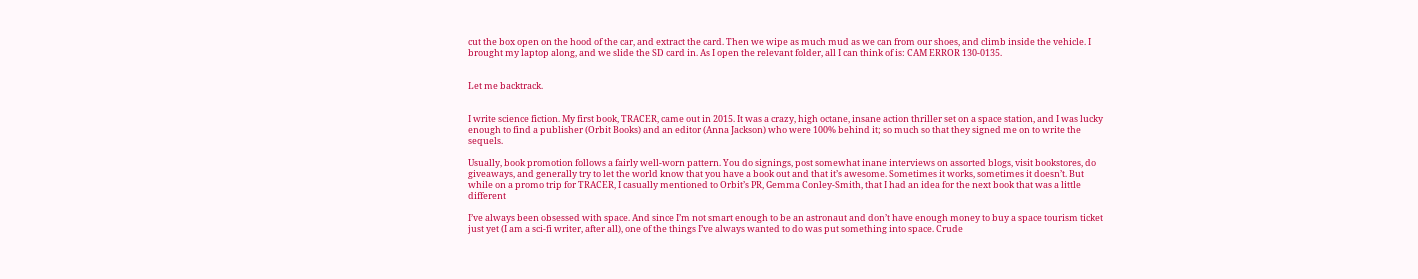cut the box open on the hood of the car, and extract the card. Then we wipe as much mud as we can from our shoes, and climb inside the vehicle. I brought my laptop along, and we slide the SD card in. As I open the relevant folder, all I can think of is: CAM ERROR 130-0135.


Let me backtrack.


I write science fiction. My first book, TRACER, came out in 2015. It was a crazy, high octane, insane action thriller set on a space station, and I was lucky enough to find a publisher (Orbit Books) and an editor (Anna Jackson) who were 100% behind it; so much so that they signed me on to write the sequels.

Usually, book promotion follows a fairly well-worn pattern. You do signings, post somewhat inane interviews on assorted blogs, visit bookstores, do giveaways, and generally try to let the world know that you have a book out and that it’s awesome. Sometimes it works, sometimes it doesn’t. But while on a promo trip for TRACER, I casually mentioned to Orbit’s PR, Gemma Conley-Smith, that I had an idea for the next book that was a little different

I’ve always been obsessed with space. And since I’m not smart enough to be an astronaut and don’t have enough money to buy a space tourism ticket just yet (I am a sci-fi writer, after all), one of the things I’ve always wanted to do was put something into space. Crude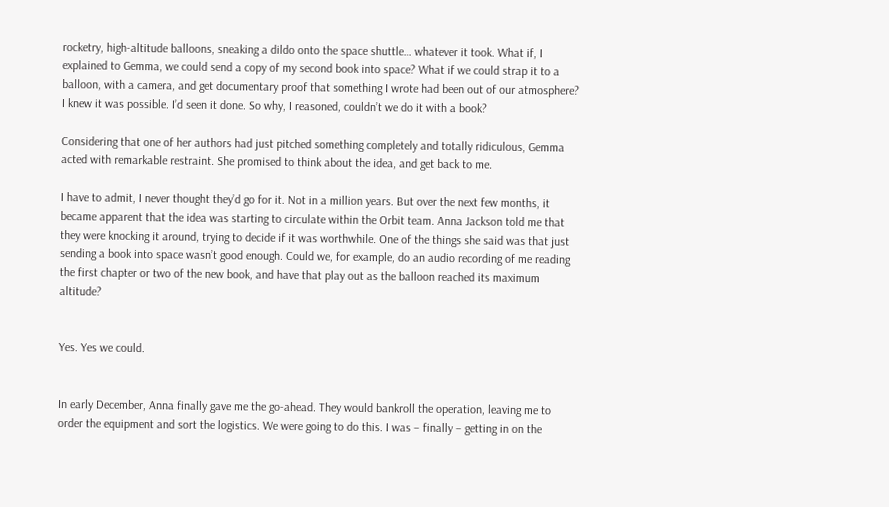rocketry, high-altitude balloons, sneaking a dildo onto the space shuttle… whatever it took. What if, I explained to Gemma, we could send a copy of my second book into space? What if we could strap it to a balloon, with a camera, and get documentary proof that something I wrote had been out of our atmosphere? I knew it was possible. I’d seen it done. So why, I reasoned, couldn’t we do it with a book?

Considering that one of her authors had just pitched something completely and totally ridiculous, Gemma acted with remarkable restraint. She promised to think about the idea, and get back to me.

I have to admit, I never thought they’d go for it. Not in a million years. But over the next few months, it became apparent that the idea was starting to circulate within the Orbit team. Anna Jackson told me that they were knocking it around, trying to decide if it was worthwhile. One of the things she said was that just sending a book into space wasn’t good enough. Could we, for example, do an audio recording of me reading the first chapter or two of the new book, and have that play out as the balloon reached its maximum altitude?


Yes. Yes we could.


In early December, Anna finally gave me the go-ahead. They would bankroll the operation, leaving me to order the equipment and sort the logistics. We were going to do this. I was – finally – getting in on the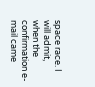space race. I will admit, when the confirmation e-mail came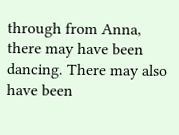through from Anna, there may have been dancing. There may also have been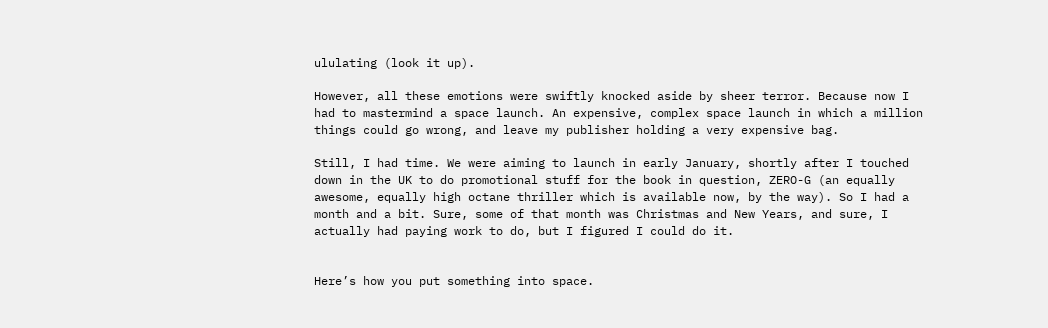ululating (look it up).

However, all these emotions were swiftly knocked aside by sheer terror. Because now I had to mastermind a space launch. An expensive, complex space launch in which a million things could go wrong, and leave my publisher holding a very expensive bag.

Still, I had time. We were aiming to launch in early January, shortly after I touched down in the UK to do promotional stuff for the book in question, ZERO-G (an equally awesome, equally high octane thriller which is available now, by the way). So I had a month and a bit. Sure, some of that month was Christmas and New Years, and sure, I actually had paying work to do, but I figured I could do it.


Here’s how you put something into space.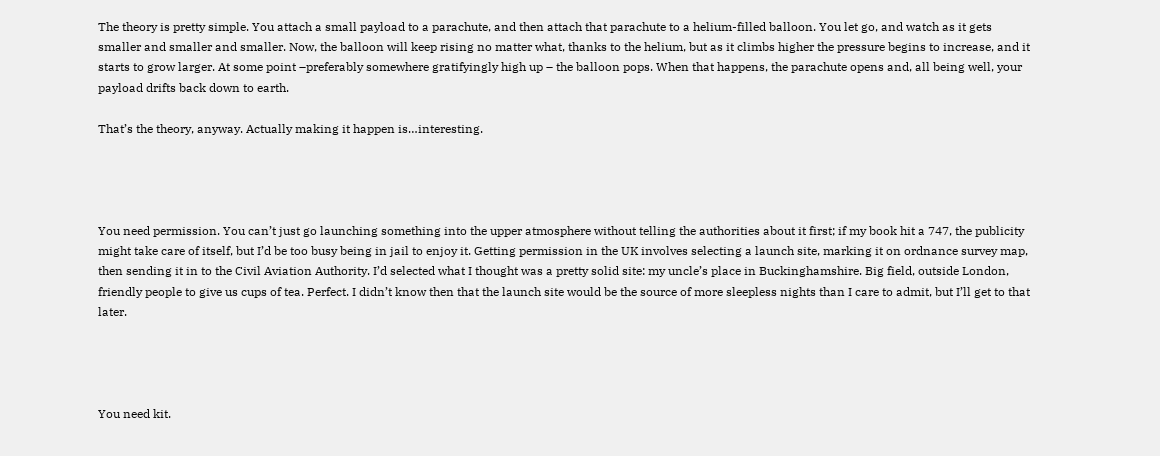The theory is pretty simple. You attach a small payload to a parachute, and then attach that parachute to a helium-filled balloon. You let go, and watch as it gets smaller and smaller and smaller. Now, the balloon will keep rising no matter what, thanks to the helium, but as it climbs higher the pressure begins to increase, and it starts to grow larger. At some point –preferably somewhere gratifyingly high up – the balloon pops. When that happens, the parachute opens and, all being well, your payload drifts back down to earth.

That’s the theory, anyway. Actually making it happen is…interesting.




You need permission. You can’t just go launching something into the upper atmosphere without telling the authorities about it first; if my book hit a 747, the publicity might take care of itself, but I’d be too busy being in jail to enjoy it. Getting permission in the UK involves selecting a launch site, marking it on ordnance survey map, then sending it in to the Civil Aviation Authority. I’d selected what I thought was a pretty solid site: my uncle’s place in Buckinghamshire. Big field, outside London, friendly people to give us cups of tea. Perfect. I didn’t know then that the launch site would be the source of more sleepless nights than I care to admit, but I’ll get to that later.




You need kit.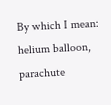By which I mean: helium balloon, parachute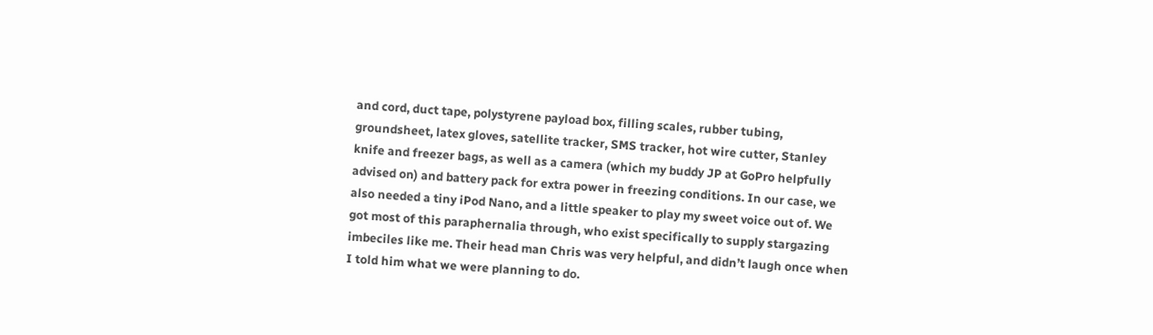and cord, duct tape, polystyrene payload box, filling scales, rubber tubing, groundsheet, latex gloves, satellite tracker, SMS tracker, hot wire cutter, Stanley knife and freezer bags, as well as a camera (which my buddy JP at GoPro helpfully advised on) and battery pack for extra power in freezing conditions. In our case, we also needed a tiny iPod Nano, and a little speaker to play my sweet voice out of. We got most of this paraphernalia through, who exist specifically to supply stargazing imbeciles like me. Their head man Chris was very helpful, and didn’t laugh once when I told him what we were planning to do.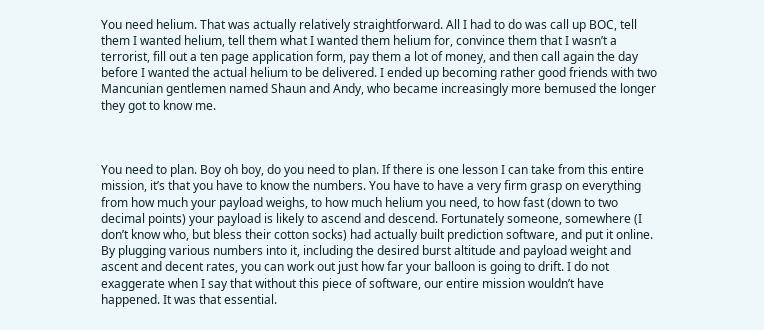You need helium. That was actually relatively straightforward. All I had to do was call up BOC, tell them I wanted helium, tell them what I wanted them helium for, convince them that I wasn’t a terrorist, fill out a ten page application form, pay them a lot of money, and then call again the day before I wanted the actual helium to be delivered. I ended up becoming rather good friends with two Mancunian gentlemen named Shaun and Andy, who became increasingly more bemused the longer they got to know me.



You need to plan. Boy oh boy, do you need to plan. If there is one lesson I can take from this entire mission, it’s that you have to know the numbers. You have to have a very firm grasp on everything from how much your payload weighs, to how much helium you need, to how fast (down to two decimal points) your payload is likely to ascend and descend. Fortunately someone, somewhere (I don’t know who, but bless their cotton socks) had actually built prediction software, and put it online. By plugging various numbers into it, including the desired burst altitude and payload weight and ascent and decent rates, you can work out just how far your balloon is going to drift. I do not exaggerate when I say that without this piece of software, our entire mission wouldn’t have happened. It was that essential.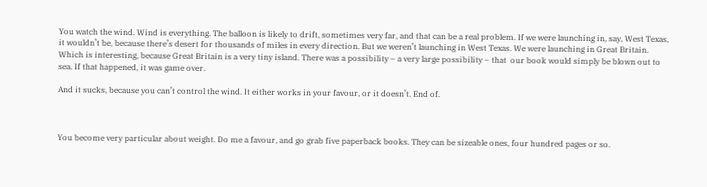You watch the wind. Wind is everything. The balloon is likely to drift, sometimes very far, and that can be a real problem. If we were launching in, say, West Texas, it wouldn’t be, because there’s desert for thousands of miles in every direction. But we weren’t launching in West Texas. We were launching in Great Britain. Which is interesting, because Great Britain is a very tiny island. There was a possibility – a very large possibility – that  our book would simply be blown out to sea. If that happened, it was game over.

And it sucks, because you can’t control the wind. It either works in your favour, or it doesn’t. End of.



You become very particular about weight. Do me a favour, and go grab five paperback books. They can be sizeable ones, four hundred pages or so.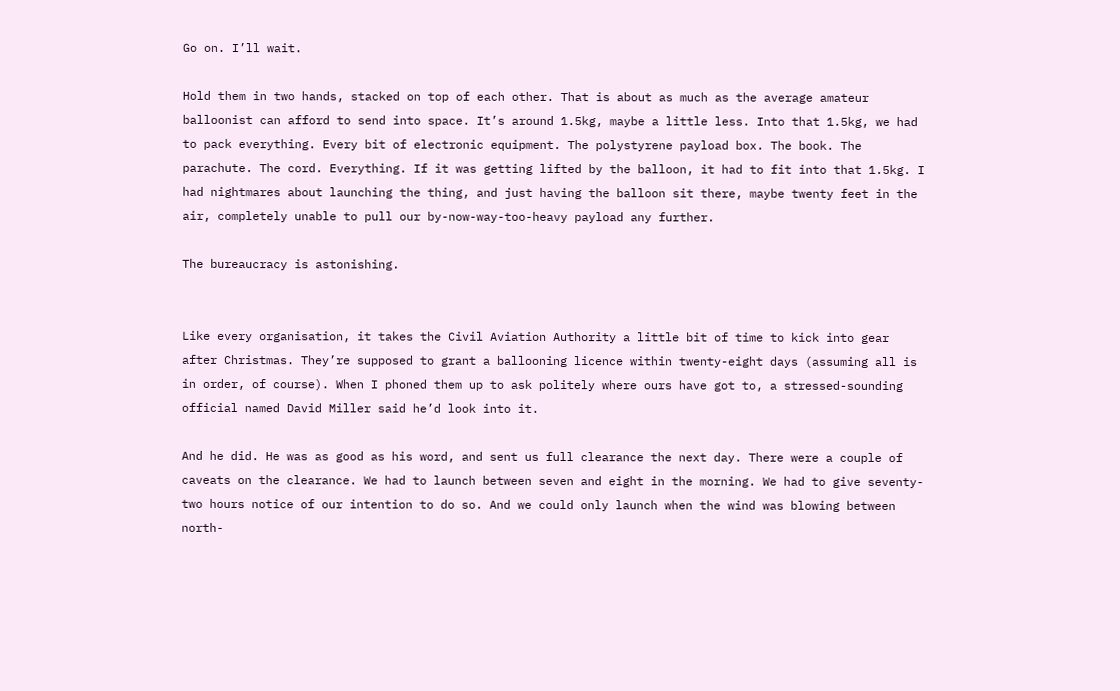Go on. I’ll wait.

Hold them in two hands, stacked on top of each other. That is about as much as the average amateur balloonist can afford to send into space. It’s around 1.5kg, maybe a little less. Into that 1.5kg, we had to pack everything. Every bit of electronic equipment. The polystyrene payload box. The book. The parachute. The cord. Everything. If it was getting lifted by the balloon, it had to fit into that 1.5kg. I had nightmares about launching the thing, and just having the balloon sit there, maybe twenty feet in the air, completely unable to pull our by-now-way-too-heavy payload any further.

The bureaucracy is astonishing.


Like every organisation, it takes the Civil Aviation Authority a little bit of time to kick into gear after Christmas. They’re supposed to grant a ballooning licence within twenty-eight days (assuming all is in order, of course). When I phoned them up to ask politely where ours have got to, a stressed-sounding official named David Miller said he’d look into it.

And he did. He was as good as his word, and sent us full clearance the next day. There were a couple of caveats on the clearance. We had to launch between seven and eight in the morning. We had to give seventy-two hours notice of our intention to do so. And we could only launch when the wind was blowing between north-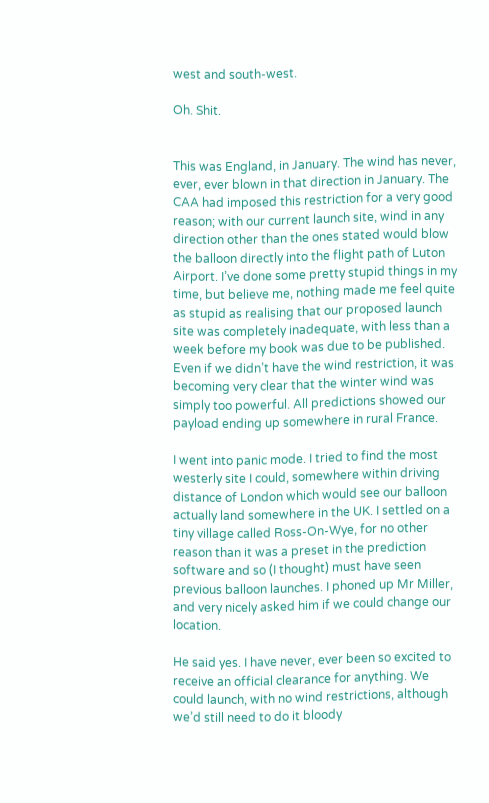west and south-west.

Oh. Shit.


This was England, in January. The wind has never, ever, ever blown in that direction in January. The CAA had imposed this restriction for a very good reason; with our current launch site, wind in any direction other than the ones stated would blow the balloon directly into the flight path of Luton Airport. I’ve done some pretty stupid things in my time, but believe me, nothing made me feel quite as stupid as realising that our proposed launch site was completely inadequate, with less than a week before my book was due to be published. Even if we didn’t have the wind restriction, it was becoming very clear that the winter wind was simply too powerful. All predictions showed our payload ending up somewhere in rural France.

I went into panic mode. I tried to find the most westerly site I could, somewhere within driving distance of London which would see our balloon actually land somewhere in the UK. I settled on a tiny village called Ross-On-Wye, for no other reason than it was a preset in the prediction software and so (I thought) must have seen previous balloon launches. I phoned up Mr Miller, and very nicely asked him if we could change our location.

He said yes. I have never, ever been so excited to receive an official clearance for anything. We could launch, with no wind restrictions, although we’d still need to do it bloody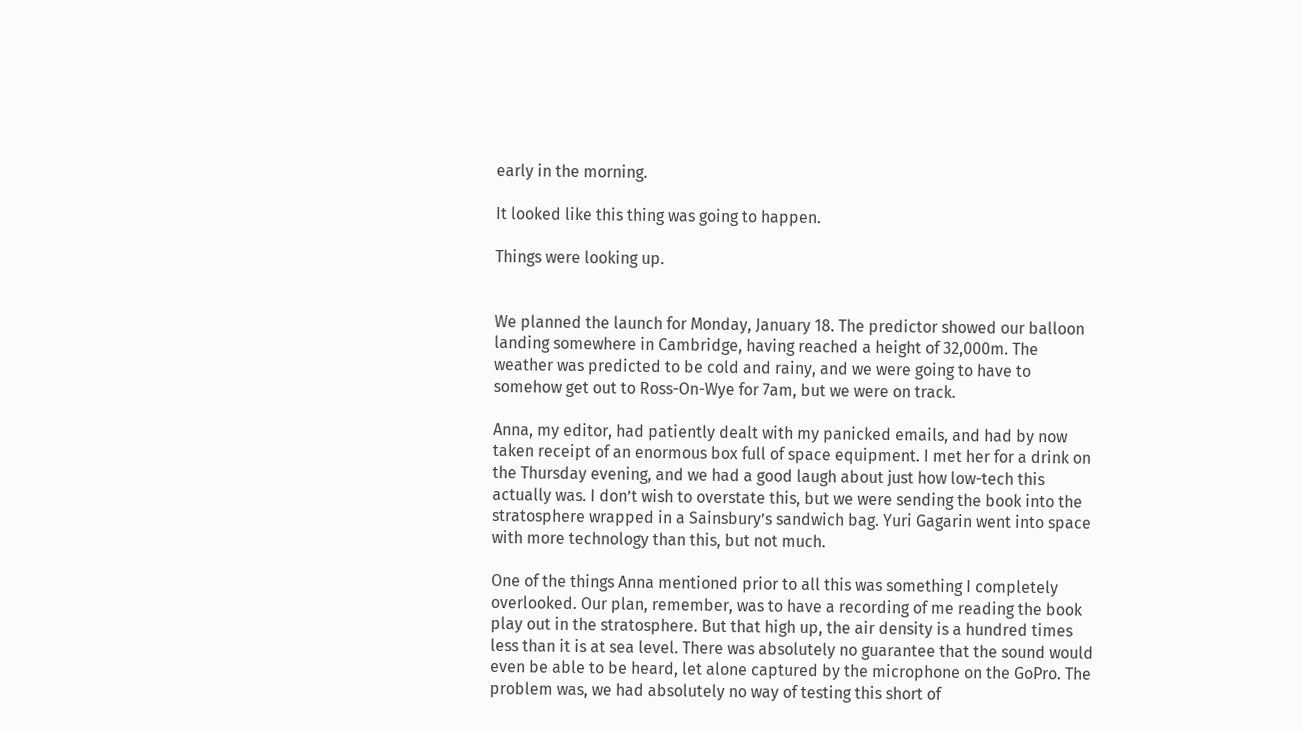early in the morning.

It looked like this thing was going to happen.

Things were looking up.


We planned the launch for Monday, January 18. The predictor showed our balloon landing somewhere in Cambridge, having reached a height of 32,000m. The weather was predicted to be cold and rainy, and we were going to have to somehow get out to Ross-On-Wye for 7am, but we were on track.

Anna, my editor, had patiently dealt with my panicked emails, and had by now taken receipt of an enormous box full of space equipment. I met her for a drink on the Thursday evening, and we had a good laugh about just how low-tech this actually was. I don’t wish to overstate this, but we were sending the book into the stratosphere wrapped in a Sainsbury’s sandwich bag. Yuri Gagarin went into space with more technology than this, but not much.

One of the things Anna mentioned prior to all this was something I completely overlooked. Our plan, remember, was to have a recording of me reading the book play out in the stratosphere. But that high up, the air density is a hundred times less than it is at sea level. There was absolutely no guarantee that the sound would even be able to be heard, let alone captured by the microphone on the GoPro. The problem was, we had absolutely no way of testing this short of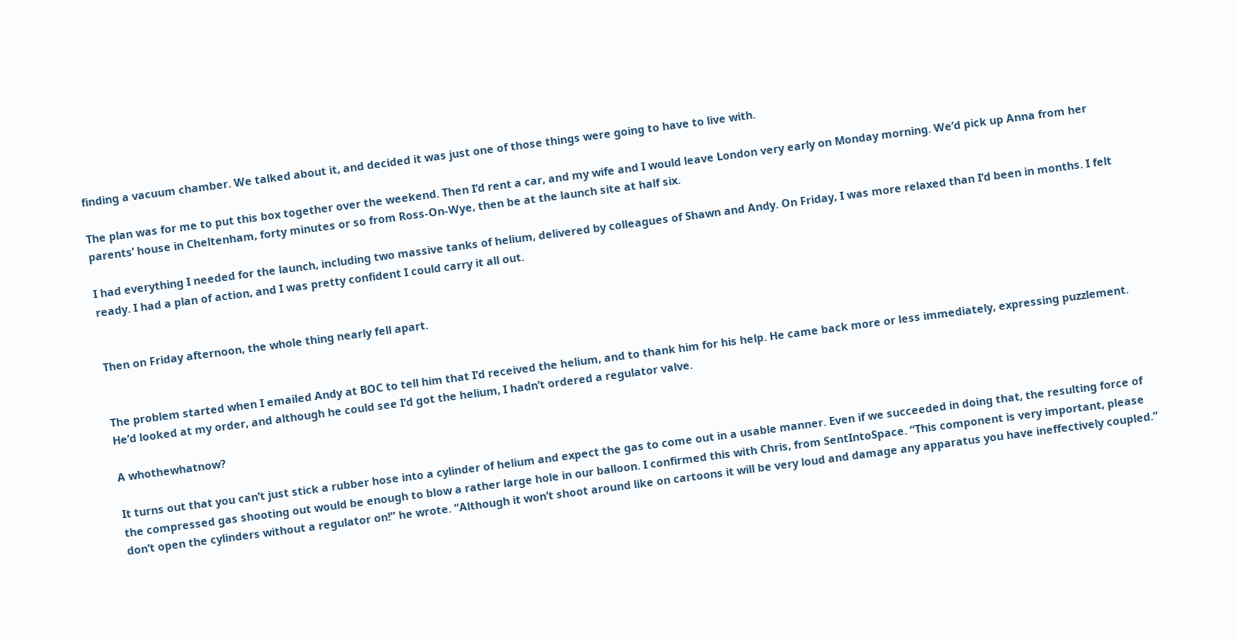finding a vacuum chamber. We talked about it, and decided it was just one of those things were going to have to live with.

The plan was for me to put this box together over the weekend. Then I’d rent a car, and my wife and I would leave London very early on Monday morning. We’d pick up Anna from her parents’ house in Cheltenham, forty minutes or so from Ross-On-Wye, then be at the launch site at half six.

I had everything I needed for the launch, including two massive tanks of helium, delivered by colleagues of Shawn and Andy. On Friday, I was more relaxed than I’d been in months. I felt ready. I had a plan of action, and I was pretty confident I could carry it all out.


Then on Friday afternoon, the whole thing nearly fell apart.


The problem started when I emailed Andy at BOC to tell him that I’d received the helium, and to thank him for his help. He came back more or less immediately, expressing puzzlement. He’d looked at my order, and although he could see I’d got the helium, I hadn’t ordered a regulator valve.

A whothewhatnow?

It turns out that you can’t just stick a rubber hose into a cylinder of helium and expect the gas to come out in a usable manner. Even if we succeeded in doing that, the resulting force of the compressed gas shooting out would be enough to blow a rather large hole in our balloon. I confirmed this with Chris, from SentIntoSpace. “This component is very important, please don’t open the cylinders without a regulator on!” he wrote. “Although it won’t shoot around like on cartoons it will be very loud and damage any apparatus you have ineffectively coupled.”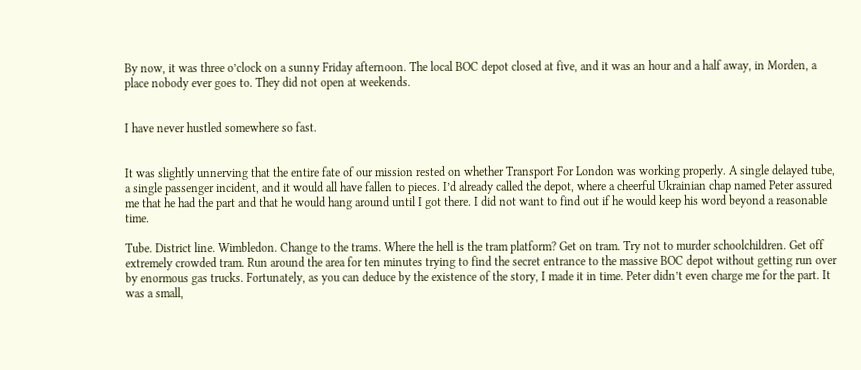By now, it was three o’clock on a sunny Friday afternoon. The local BOC depot closed at five, and it was an hour and a half away, in Morden, a place nobody ever goes to. They did not open at weekends.


I have never hustled somewhere so fast.


It was slightly unnerving that the entire fate of our mission rested on whether Transport For London was working properly. A single delayed tube, a single passenger incident, and it would all have fallen to pieces. I’d already called the depot, where a cheerful Ukrainian chap named Peter assured me that he had the part and that he would hang around until I got there. I did not want to find out if he would keep his word beyond a reasonable time.

Tube. District line. Wimbledon. Change to the trams. Where the hell is the tram platform? Get on tram. Try not to murder schoolchildren. Get off extremely crowded tram. Run around the area for ten minutes trying to find the secret entrance to the massive BOC depot without getting run over by enormous gas trucks. Fortunately, as you can deduce by the existence of the story, I made it in time. Peter didn’t even charge me for the part. It was a small,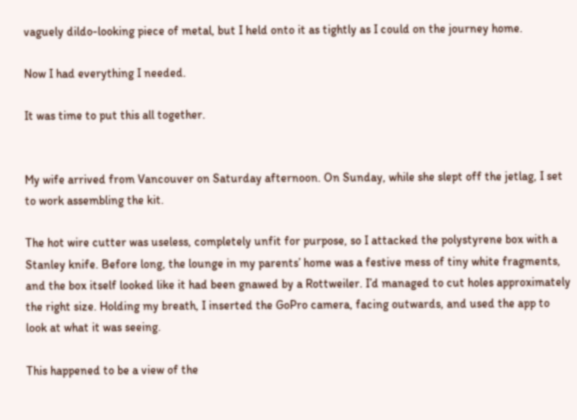vaguely dildo-looking piece of metal, but I held onto it as tightly as I could on the journey home.

Now I had everything I needed.

It was time to put this all together.


My wife arrived from Vancouver on Saturday afternoon. On Sunday, while she slept off the jetlag, I set to work assembling the kit.

The hot wire cutter was useless, completely unfit for purpose, so I attacked the polystyrene box with a Stanley knife. Before long, the lounge in my parents’ home was a festive mess of tiny white fragments, and the box itself looked like it had been gnawed by a Rottweiler. I’d managed to cut holes approximately the right size. Holding my breath, I inserted the GoPro camera, facing outwards, and used the app to look at what it was seeing.

This happened to be a view of the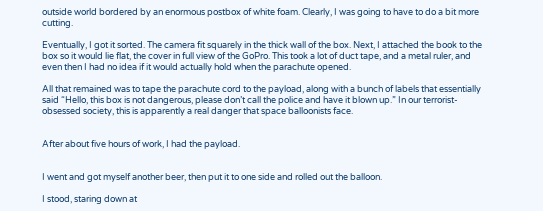outside world bordered by an enormous postbox of white foam. Clearly, I was going to have to do a bit more cutting.

Eventually, I got it sorted. The camera fit squarely in the thick wall of the box. Next, I attached the book to the box so it would lie flat, the cover in full view of the GoPro. This took a lot of duct tape, and a metal ruler, and even then I had no idea if it would actually hold when the parachute opened.

All that remained was to tape the parachute cord to the payload, along with a bunch of labels that essentially said “Hello, this box is not dangerous, please don’t call the police and have it blown up.” In our terrorist-obsessed society, this is apparently a real danger that space balloonists face.


After about five hours of work, I had the payload.


I went and got myself another beer, then put it to one side and rolled out the balloon.

I stood, staring down at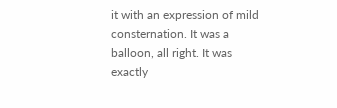it with an expression of mild consternation. It was a balloon, all right. It was exactly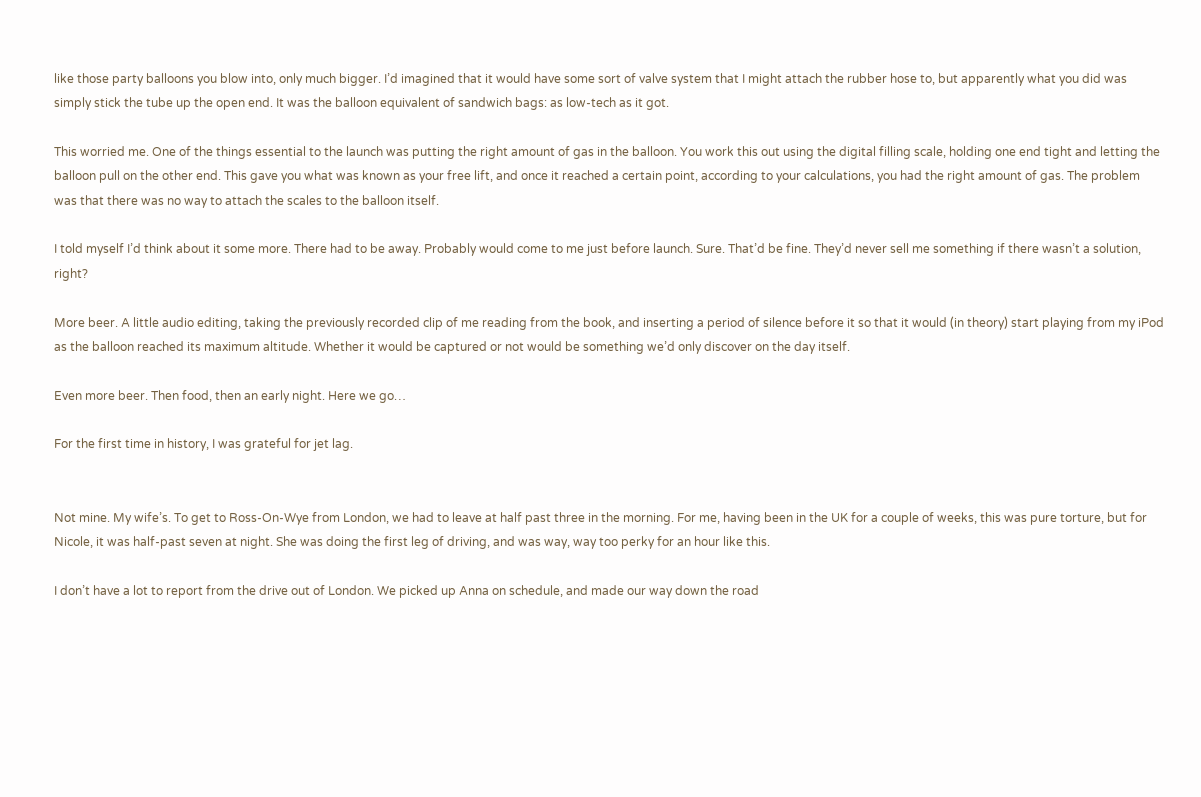like those party balloons you blow into, only much bigger. I’d imagined that it would have some sort of valve system that I might attach the rubber hose to, but apparently what you did was simply stick the tube up the open end. It was the balloon equivalent of sandwich bags: as low-tech as it got.

This worried me. One of the things essential to the launch was putting the right amount of gas in the balloon. You work this out using the digital filling scale, holding one end tight and letting the balloon pull on the other end. This gave you what was known as your free lift, and once it reached a certain point, according to your calculations, you had the right amount of gas. The problem was that there was no way to attach the scales to the balloon itself.

I told myself I’d think about it some more. There had to be away. Probably would come to me just before launch. Sure. That’d be fine. They’d never sell me something if there wasn’t a solution, right?

More beer. A little audio editing, taking the previously recorded clip of me reading from the book, and inserting a period of silence before it so that it would (in theory) start playing from my iPod as the balloon reached its maximum altitude. Whether it would be captured or not would be something we’d only discover on the day itself.

Even more beer. Then food, then an early night. Here we go…

For the first time in history, I was grateful for jet lag.


Not mine. My wife’s. To get to Ross-On-Wye from London, we had to leave at half past three in the morning. For me, having been in the UK for a couple of weeks, this was pure torture, but for Nicole, it was half-past seven at night. She was doing the first leg of driving, and was way, way too perky for an hour like this.

I don’t have a lot to report from the drive out of London. We picked up Anna on schedule, and made our way down the road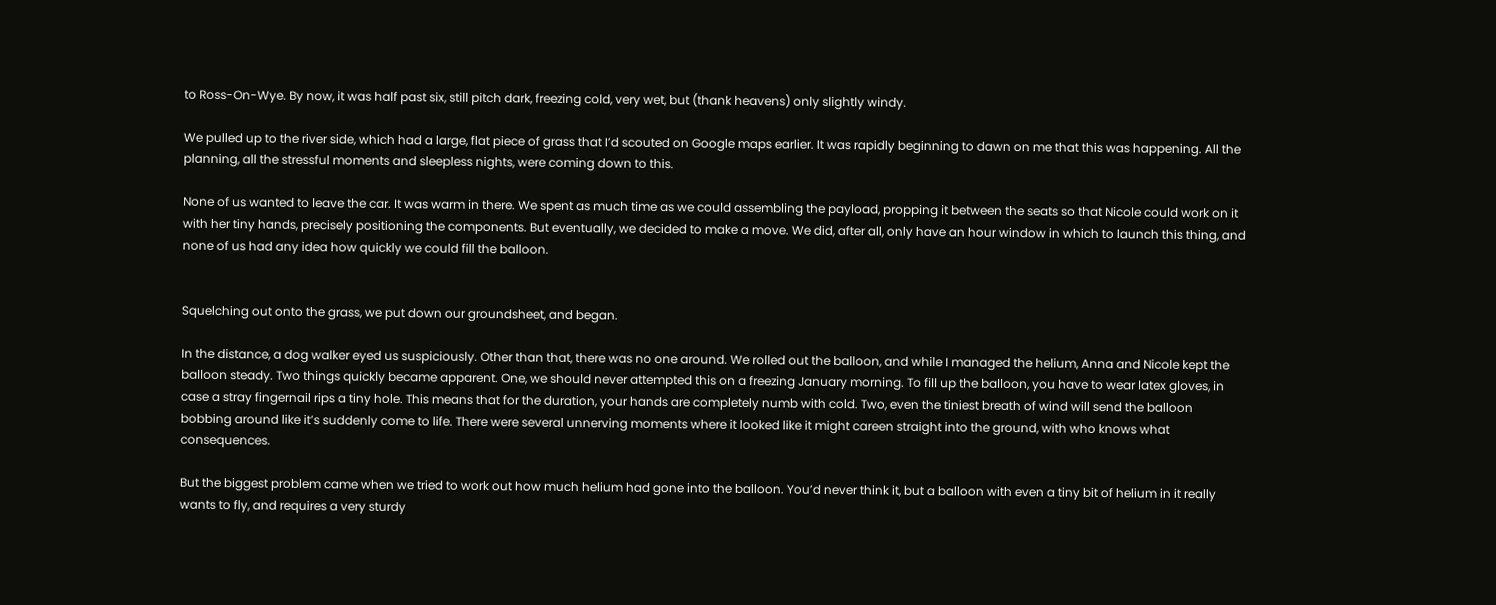to Ross-On-Wye. By now, it was half past six, still pitch dark, freezing cold, very wet, but (thank heavens) only slightly windy.

We pulled up to the river side, which had a large, flat piece of grass that I’d scouted on Google maps earlier. It was rapidly beginning to dawn on me that this was happening. All the planning, all the stressful moments and sleepless nights, were coming down to this.

None of us wanted to leave the car. It was warm in there. We spent as much time as we could assembling the payload, propping it between the seats so that Nicole could work on it with her tiny hands, precisely positioning the components. But eventually, we decided to make a move. We did, after all, only have an hour window in which to launch this thing, and none of us had any idea how quickly we could fill the balloon.


Squelching out onto the grass, we put down our groundsheet, and began.

In the distance, a dog walker eyed us suspiciously. Other than that, there was no one around. We rolled out the balloon, and while I managed the helium, Anna and Nicole kept the balloon steady. Two things quickly became apparent. One, we should never attempted this on a freezing January morning. To fill up the balloon, you have to wear latex gloves, in case a stray fingernail rips a tiny hole. This means that for the duration, your hands are completely numb with cold. Two, even the tiniest breath of wind will send the balloon bobbing around like it’s suddenly come to life. There were several unnerving moments where it looked like it might careen straight into the ground, with who knows what consequences.

But the biggest problem came when we tried to work out how much helium had gone into the balloon. You’d never think it, but a balloon with even a tiny bit of helium in it really wants to fly, and requires a very sturdy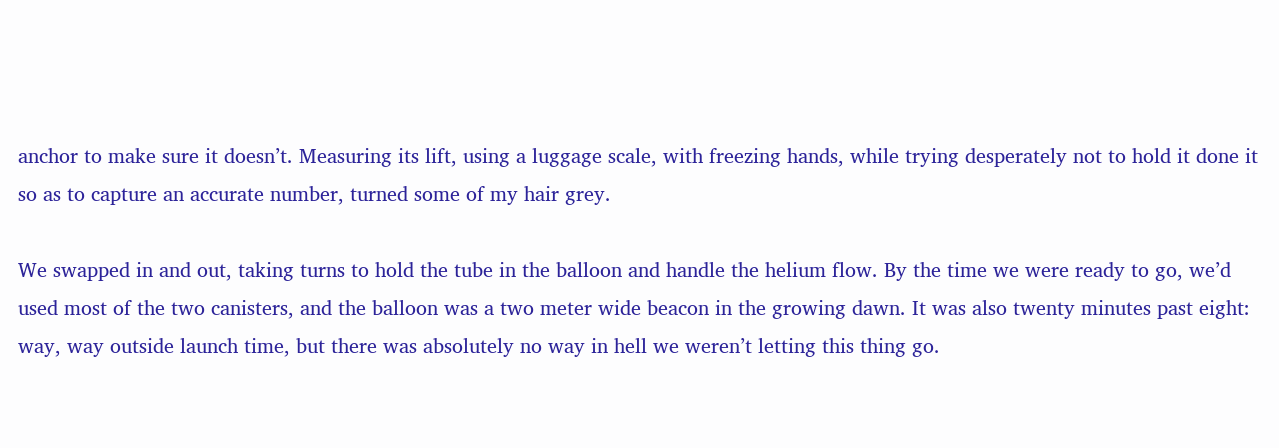anchor to make sure it doesn’t. Measuring its lift, using a luggage scale, with freezing hands, while trying desperately not to hold it done it so as to capture an accurate number, turned some of my hair grey.

We swapped in and out, taking turns to hold the tube in the balloon and handle the helium flow. By the time we were ready to go, we’d used most of the two canisters, and the balloon was a two meter wide beacon in the growing dawn. It was also twenty minutes past eight: way, way outside launch time, but there was absolutely no way in hell we weren’t letting this thing go.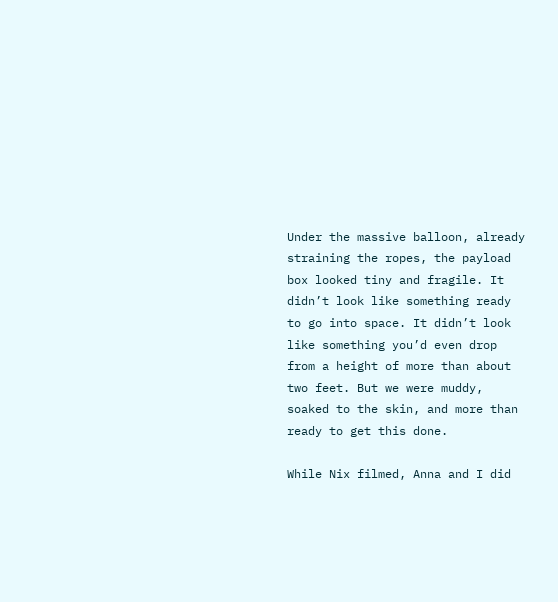Under the massive balloon, already straining the ropes, the payload box looked tiny and fragile. It didn’t look like something ready to go into space. It didn’t look like something you’d even drop from a height of more than about two feet. But we were muddy, soaked to the skin, and more than ready to get this done.

While Nix filmed, Anna and I did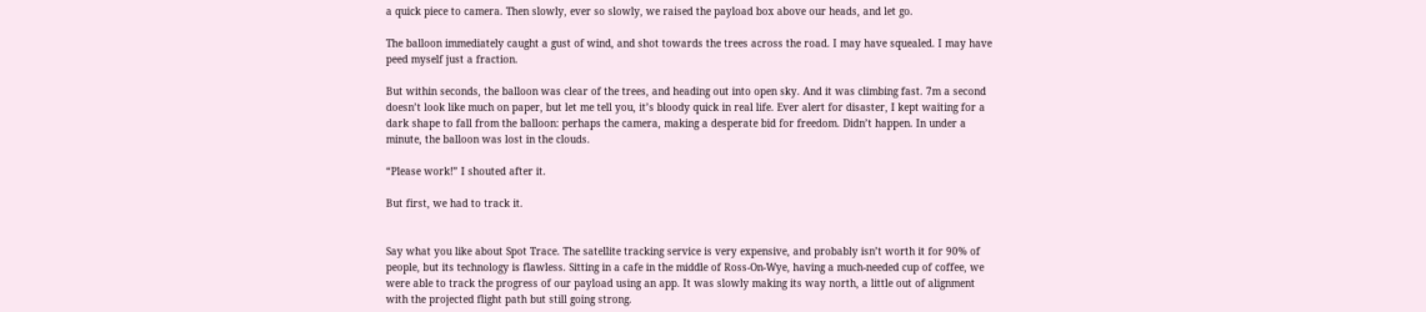a quick piece to camera. Then slowly, ever so slowly, we raised the payload box above our heads, and let go.

The balloon immediately caught a gust of wind, and shot towards the trees across the road. I may have squealed. I may have peed myself just a fraction.

But within seconds, the balloon was clear of the trees, and heading out into open sky. And it was climbing fast. 7m a second doesn’t look like much on paper, but let me tell you, it’s bloody quick in real life. Ever alert for disaster, I kept waiting for a dark shape to fall from the balloon: perhaps the camera, making a desperate bid for freedom. Didn’t happen. In under a minute, the balloon was lost in the clouds.

“Please work!” I shouted after it.

But first, we had to track it.


Say what you like about Spot Trace. The satellite tracking service is very expensive, and probably isn’t worth it for 90% of people, but its technology is flawless. Sitting in a cafe in the middle of Ross-On-Wye, having a much-needed cup of coffee, we were able to track the progress of our payload using an app. It was slowly making its way north, a little out of alignment with the projected flight path but still going strong.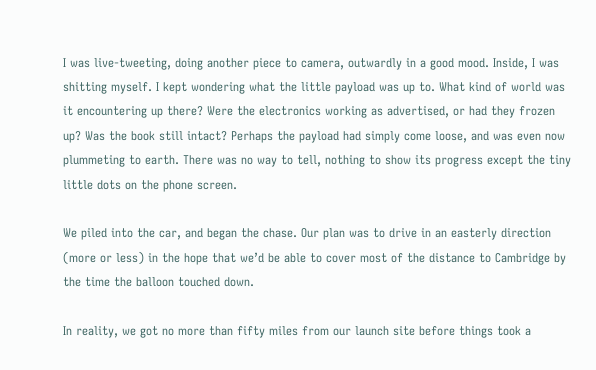I was live-tweeting, doing another piece to camera, outwardly in a good mood. Inside, I was shitting myself. I kept wondering what the little payload was up to. What kind of world was it encountering up there? Were the electronics working as advertised, or had they frozen up? Was the book still intact? Perhaps the payload had simply come loose, and was even now plummeting to earth. There was no way to tell, nothing to show its progress except the tiny little dots on the phone screen.

We piled into the car, and began the chase. Our plan was to drive in an easterly direction (more or less) in the hope that we’d be able to cover most of the distance to Cambridge by the time the balloon touched down.

In reality, we got no more than fifty miles from our launch site before things took a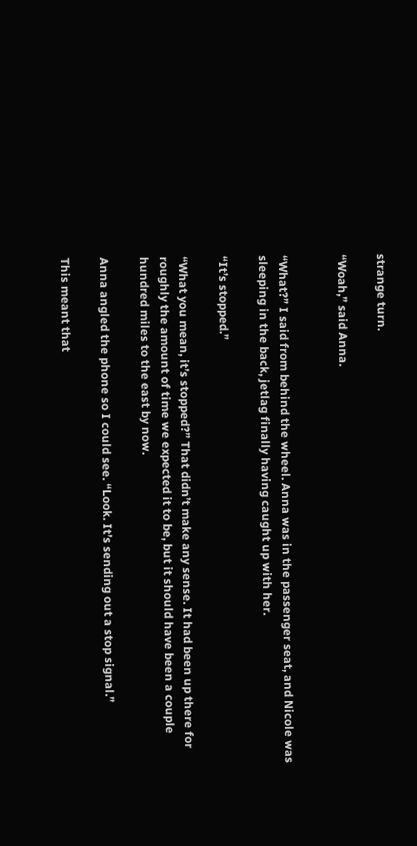strange turn.

“Woah,” said Anna.


“What?” I said from behind the wheel. Anna was in the passenger seat, and Nicole was sleeping in the back, jetlag finally having caught up with her.

“It’s stopped.”

“What you mean, it’s stopped?” That didn’t make any sense. It had been up there for roughly the amount of time we expected it to be, but it should have been a couple hundred miles to the east by now.

Anna angled the phone so I could see. “Look. It’s sending out a stop signal.”

This meant that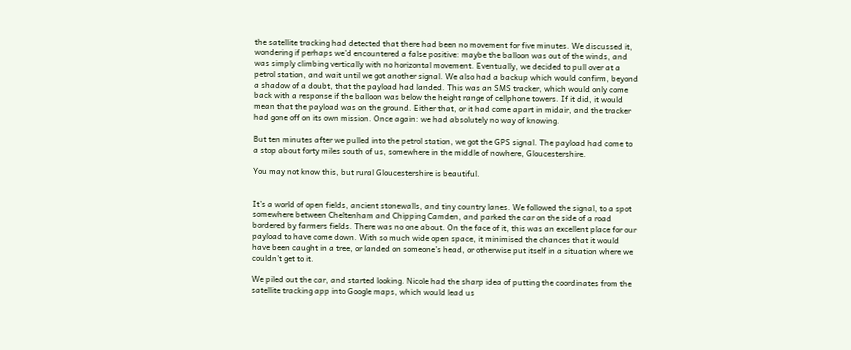the satellite tracking had detected that there had been no movement for five minutes. We discussed it, wondering if perhaps we’d encountered a false positive: maybe the balloon was out of the winds, and was simply climbing vertically with no horizontal movement. Eventually, we decided to pull over at a petrol station, and wait until we got another signal. We also had a backup which would confirm, beyond a shadow of a doubt, that the payload had landed. This was an SMS tracker, which would only come back with a response if the balloon was below the height range of cellphone towers. If it did, it would mean that the payload was on the ground. Either that, or it had come apart in midair, and the tracker had gone off on its own mission. Once again: we had absolutely no way of knowing.

But ten minutes after we pulled into the petrol station, we got the GPS signal. The payload had come to a stop about forty miles south of us, somewhere in the middle of nowhere, Gloucestershire.

You may not know this, but rural Gloucestershire is beautiful.


It’s a world of open fields, ancient stonewalls, and tiny country lanes. We followed the signal, to a spot somewhere between Cheltenham and Chipping Camden, and parked the car on the side of a road bordered by farmers fields. There was no one about. On the face of it, this was an excellent place for our payload to have come down. With so much wide open space, it minimised the chances that it would have been caught in a tree, or landed on someone’s head, or otherwise put itself in a situation where we couldn’t get to it.

We piled out the car, and started looking. Nicole had the sharp idea of putting the coordinates from the satellite tracking app into Google maps, which would lead us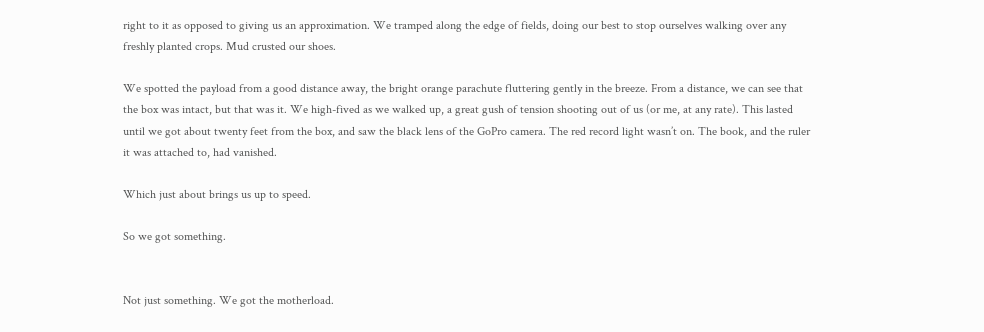right to it as opposed to giving us an approximation. We tramped along the edge of fields, doing our best to stop ourselves walking over any freshly planted crops. Mud crusted our shoes.

We spotted the payload from a good distance away, the bright orange parachute fluttering gently in the breeze. From a distance, we can see that the box was intact, but that was it. We high-fived as we walked up, a great gush of tension shooting out of us (or me, at any rate). This lasted until we got about twenty feet from the box, and saw the black lens of the GoPro camera. The red record light wasn’t on. The book, and the ruler it was attached to, had vanished.

Which just about brings us up to speed.

So we got something.


Not just something. We got the motherload.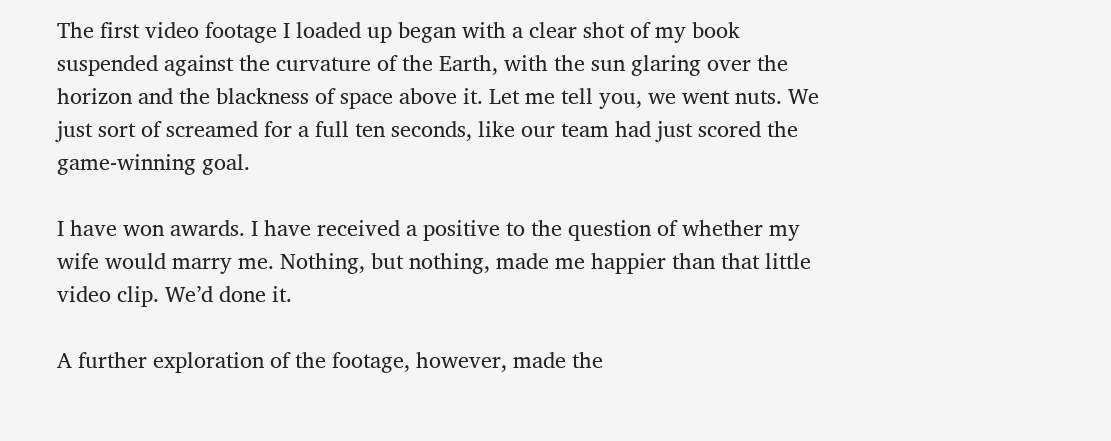The first video footage I loaded up began with a clear shot of my book suspended against the curvature of the Earth, with the sun glaring over the horizon and the blackness of space above it. Let me tell you, we went nuts. We just sort of screamed for a full ten seconds, like our team had just scored the game-winning goal.

I have won awards. I have received a positive to the question of whether my wife would marry me. Nothing, but nothing, made me happier than that little video clip. We’d done it.

A further exploration of the footage, however, made the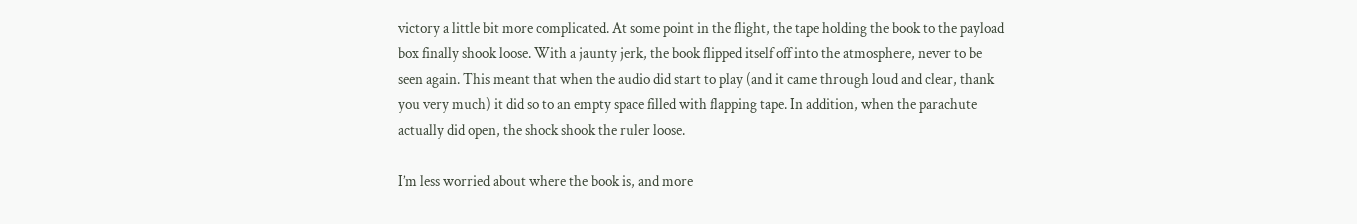victory a little bit more complicated. At some point in the flight, the tape holding the book to the payload box finally shook loose. With a jaunty jerk, the book flipped itself off into the atmosphere, never to be seen again. This meant that when the audio did start to play (and it came through loud and clear, thank you very much) it did so to an empty space filled with flapping tape. In addition, when the parachute actually did open, the shock shook the ruler loose.

I’m less worried about where the book is, and more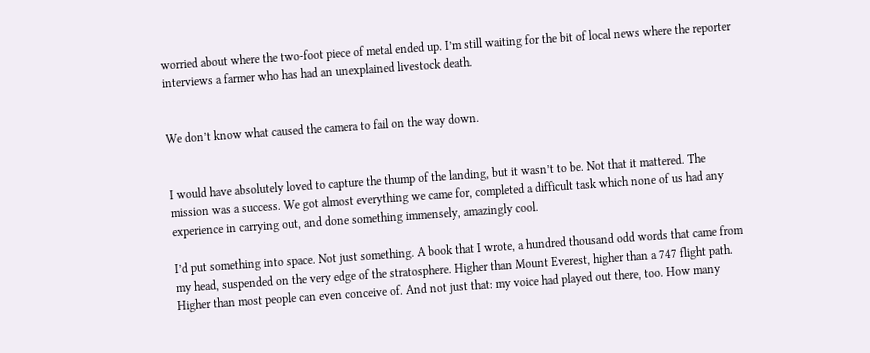worried about where the two-foot piece of metal ended up. I’m still waiting for the bit of local news where the reporter interviews a farmer who has had an unexplained livestock death.


We don’t know what caused the camera to fail on the way down.


I would have absolutely loved to capture the thump of the landing, but it wasn’t to be. Not that it mattered. The mission was a success. We got almost everything we came for, completed a difficult task which none of us had any experience in carrying out, and done something immensely, amazingly cool.

I’d put something into space. Not just something. A book that I wrote, a hundred thousand odd words that came from my head, suspended on the very edge of the stratosphere. Higher than Mount Everest, higher than a 747 flight path. Higher than most people can even conceive of. And not just that: my voice had played out there, too. How many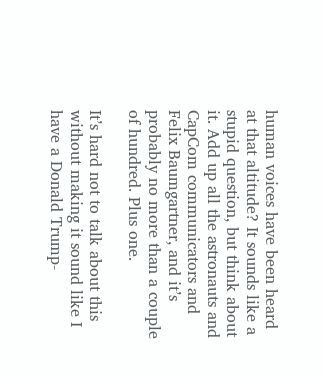human voices have been heard at that altitude? It sounds like a stupid question, but think about it. Add up all the astronauts and CapCom communicators and Felix Baumgartner, and it’s probably no more than a couple of hundred. Plus one.

It’s hard not to talk about this without making it sound like I have a Donald Trump-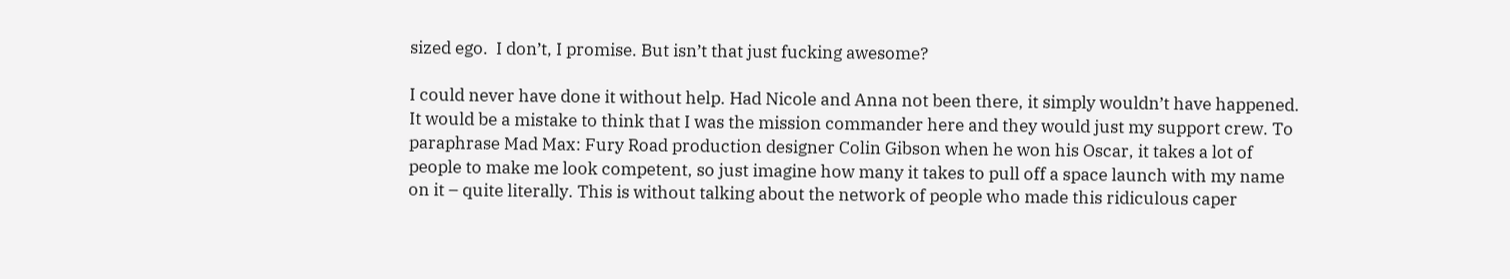sized ego.  I don’t, I promise. But isn’t that just fucking awesome?

I could never have done it without help. Had Nicole and Anna not been there, it simply wouldn’t have happened. It would be a mistake to think that I was the mission commander here and they would just my support crew. To paraphrase Mad Max: Fury Road production designer Colin Gibson when he won his Oscar, it takes a lot of people to make me look competent, so just imagine how many it takes to pull off a space launch with my name on it – quite literally. This is without talking about the network of people who made this ridiculous caper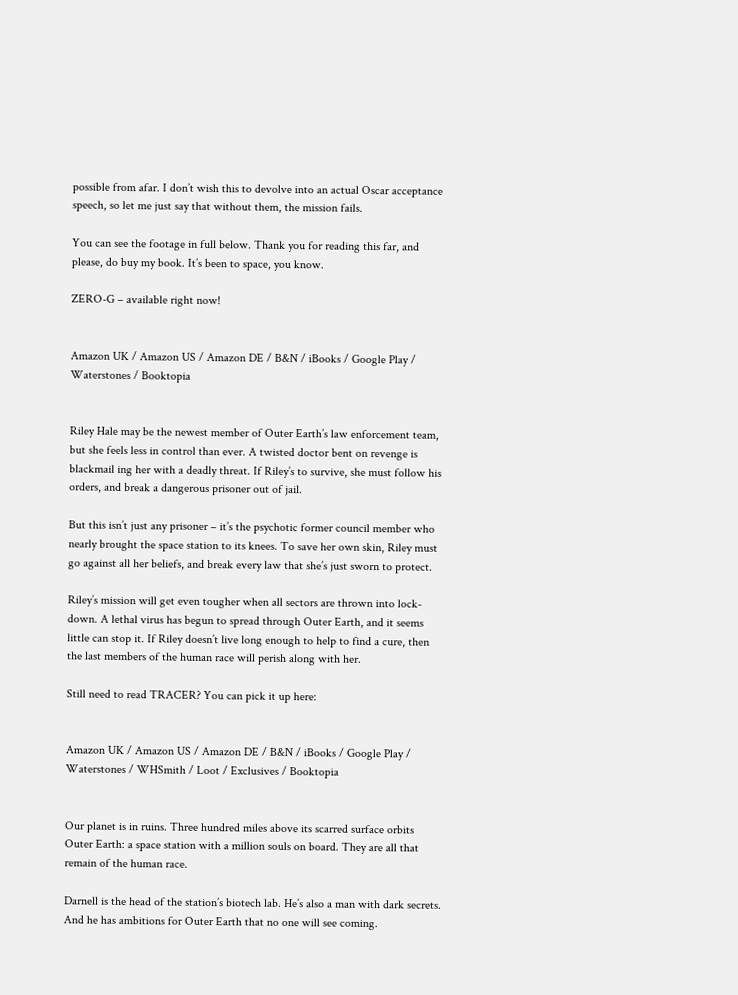possible from afar. I don’t wish this to devolve into an actual Oscar acceptance speech, so let me just say that without them, the mission fails.

You can see the footage in full below. Thank you for reading this far, and please, do buy my book. It’s been to space, you know.

ZERO-G – available right now!


Amazon UK / Amazon US / Amazon DE / B&N / iBooks / Google Play / Waterstones / Booktopia


Riley Hale may be the newest member of Outer Earth’s law enforcement team, but she feels less in control than ever. A twisted doctor bent on revenge is blackmail ing her with a deadly threat. If Riley’s to survive, she must follow his orders, and break a dangerous prisoner out of jail.

But this isn’t just any prisoner – it’s the psychotic former council member who nearly brought the space station to its knees. To save her own skin, Riley must go against all her beliefs, and break every law that she’s just sworn to protect.

Riley’s mission will get even tougher when all sectors are thrown into lock-down. A lethal virus has begun to spread through Outer Earth, and it seems little can stop it. If Riley doesn’t live long enough to help to find a cure, then the last members of the human race will perish along with her.

Still need to read TRACER? You can pick it up here:


Amazon UK / Amazon US / Amazon DE / B&N / iBooks / Google Play / Waterstones / WHSmith / Loot / Exclusives / Booktopia


Our planet is in ruins. Three hundred miles above its scarred surface orbits Outer Earth: a space station with a million souls on board. They are all that remain of the human race.

Darnell is the head of the station’s biotech lab. He’s also a man with dark secrets. And he has ambitions for Outer Earth that no one will see coming.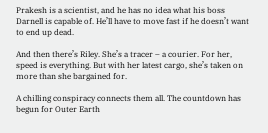Prakesh is a scientist, and he has no idea what his boss Darnell is capable of. He’ll have to move fast if he doesn’t want to end up dead.

And then there’s Riley. She’s a tracer – a courier. For her, speed is everything. But with her latest cargo, she’s taken on more than she bargained for.

A chilling conspiracy connects them all. The countdown has begun for Outer Earth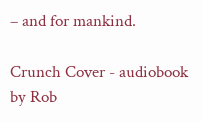– and for mankind.

Crunch Cover - audiobook by Rob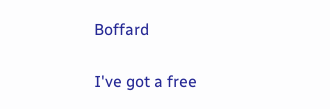Boffard

I've got a free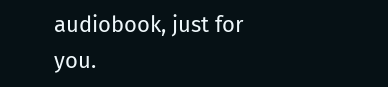audiobook, just for you.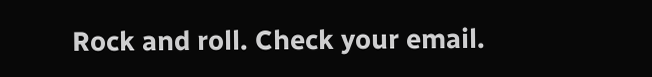Rock and roll. Check your email.